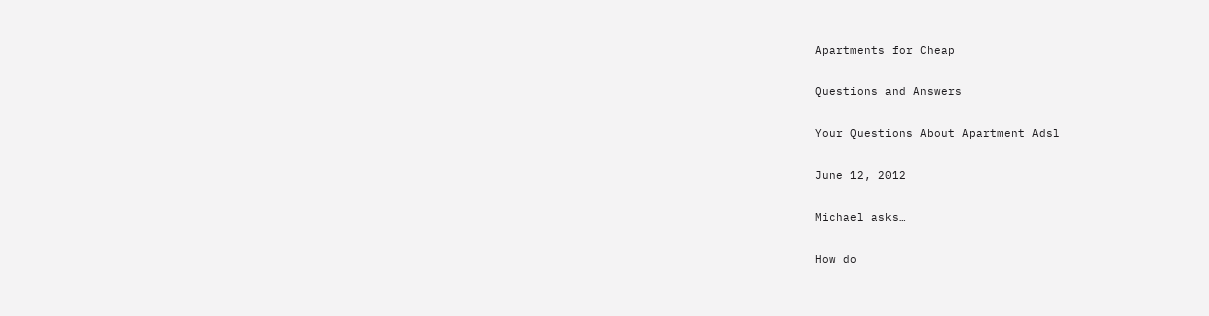Apartments for Cheap

Questions and Answers

Your Questions About Apartment Adsl

June 12, 2012

Michael asks…

How do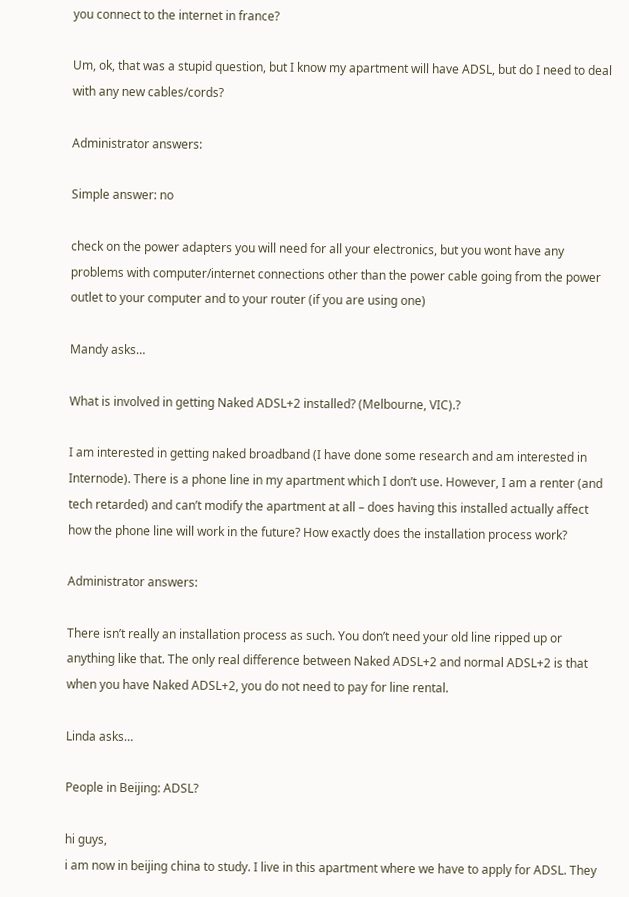you connect to the internet in france?

Um, ok, that was a stupid question, but I know my apartment will have ADSL, but do I need to deal with any new cables/cords?

Administrator answers:

Simple answer: no

check on the power adapters you will need for all your electronics, but you wont have any problems with computer/internet connections other than the power cable going from the power outlet to your computer and to your router (if you are using one)

Mandy asks…

What is involved in getting Naked ADSL+2 installed? (Melbourne, VIC).?

I am interested in getting naked broadband (I have done some research and am interested in Internode). There is a phone line in my apartment which I don’t use. However, I am a renter (and tech retarded) and can’t modify the apartment at all – does having this installed actually affect how the phone line will work in the future? How exactly does the installation process work?

Administrator answers:

There isn’t really an installation process as such. You don’t need your old line ripped up or anything like that. The only real difference between Naked ADSL+2 and normal ADSL+2 is that when you have Naked ADSL+2, you do not need to pay for line rental.

Linda asks…

People in Beijing: ADSL?

hi guys,
i am now in beijing china to study. I live in this apartment where we have to apply for ADSL. They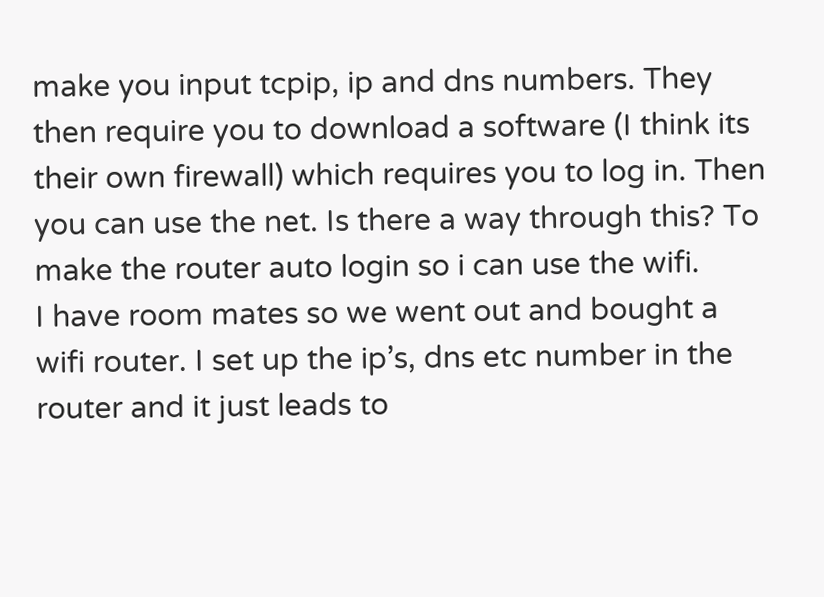make you input tcpip, ip and dns numbers. They then require you to download a software (I think its their own firewall) which requires you to log in. Then you can use the net. Is there a way through this? To make the router auto login so i can use the wifi.
I have room mates so we went out and bought a wifi router. I set up the ip’s, dns etc number in the router and it just leads to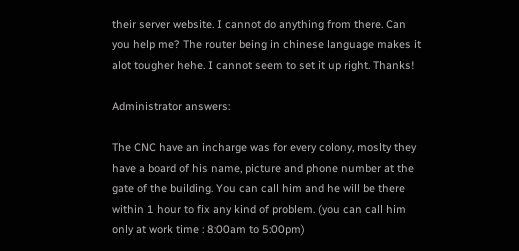their server website. I cannot do anything from there. Can you help me? The router being in chinese language makes it alot tougher hehe. I cannot seem to set it up right. Thanks!

Administrator answers:

The CNC have an incharge was for every colony, moslty they have a board of his name, picture and phone number at the gate of the building. You can call him and he will be there within 1 hour to fix any kind of problem. (you can call him only at work time : 8:00am to 5:00pm)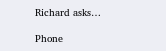Richard asks…

Phone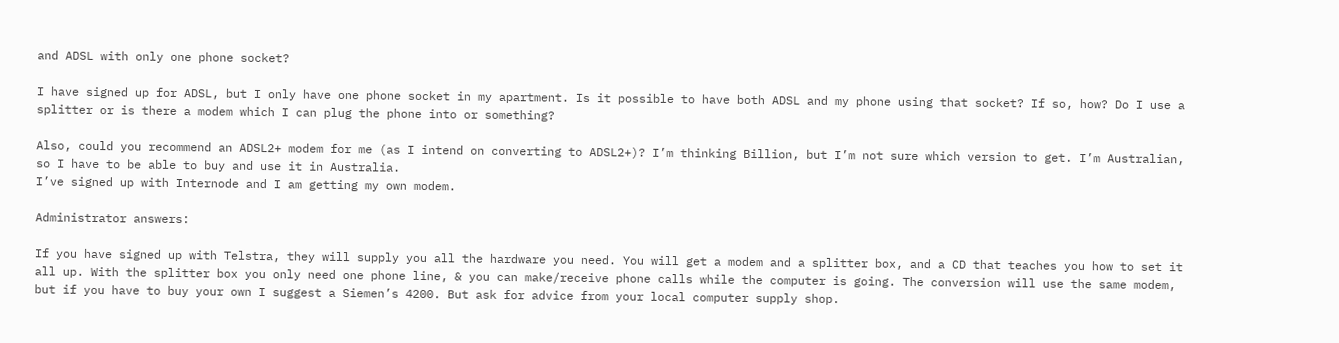and ADSL with only one phone socket?

I have signed up for ADSL, but I only have one phone socket in my apartment. Is it possible to have both ADSL and my phone using that socket? If so, how? Do I use a splitter or is there a modem which I can plug the phone into or something?

Also, could you recommend an ADSL2+ modem for me (as I intend on converting to ADSL2+)? I’m thinking Billion, but I’m not sure which version to get. I’m Australian, so I have to be able to buy and use it in Australia.
I’ve signed up with Internode and I am getting my own modem.

Administrator answers:

If you have signed up with Telstra, they will supply you all the hardware you need. You will get a modem and a splitter box, and a CD that teaches you how to set it all up. With the splitter box you only need one phone line, & you can make/receive phone calls while the computer is going. The conversion will use the same modem, but if you have to buy your own I suggest a Siemen’s 4200. But ask for advice from your local computer supply shop.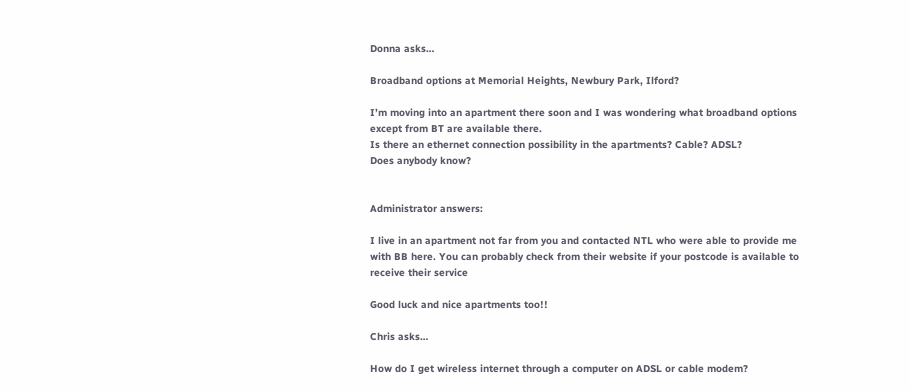Donna asks…

Broadband options at Memorial Heights, Newbury Park, Ilford?

I’m moving into an apartment there soon and I was wondering what broadband options except from BT are available there.
Is there an ethernet connection possibility in the apartments? Cable? ADSL?
Does anybody know?


Administrator answers:

I live in an apartment not far from you and contacted NTL who were able to provide me with BB here. You can probably check from their website if your postcode is available to receive their service

Good luck and nice apartments too!!

Chris asks…

How do I get wireless internet through a computer on ADSL or cable modem?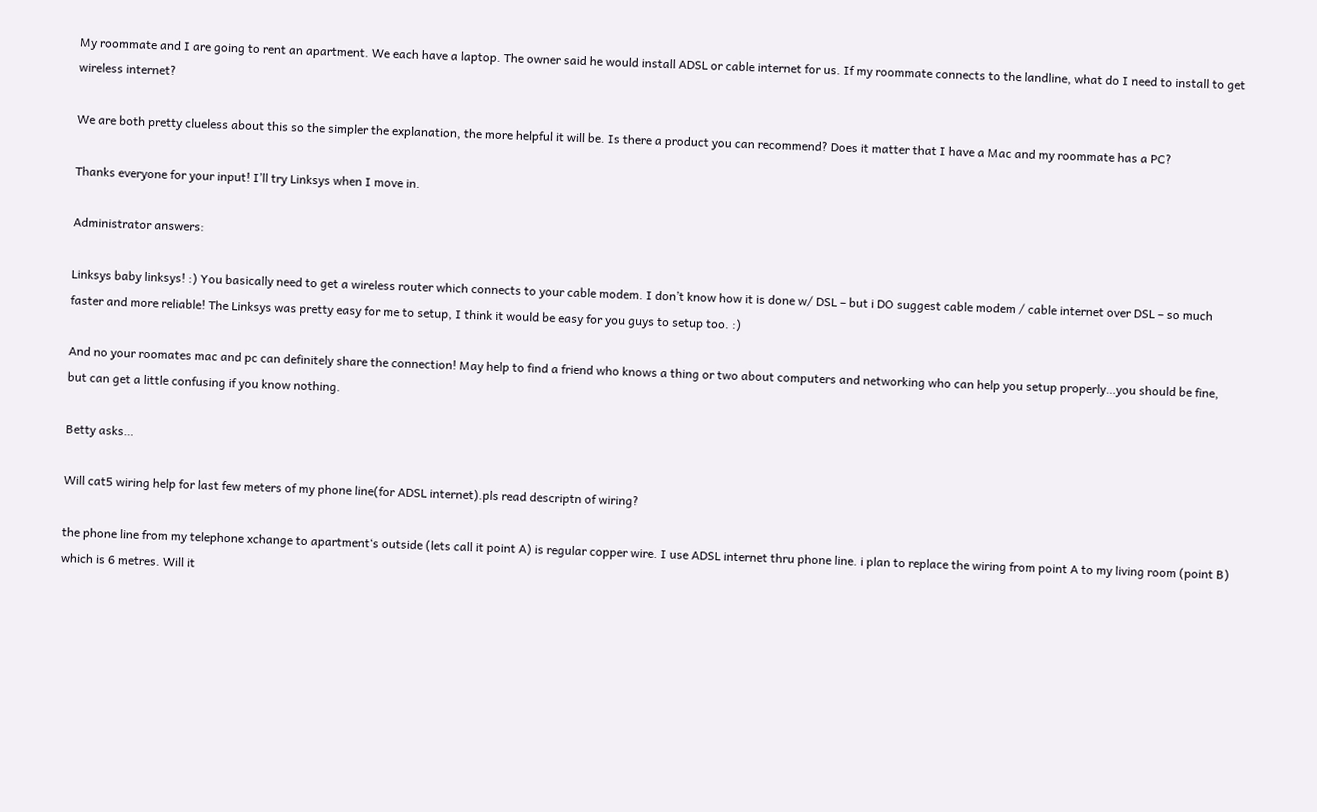My roommate and I are going to rent an apartment. We each have a laptop. The owner said he would install ADSL or cable internet for us. If my roommate connects to the landline, what do I need to install to get wireless internet?

We are both pretty clueless about this so the simpler the explanation, the more helpful it will be. Is there a product you can recommend? Does it matter that I have a Mac and my roommate has a PC?

Thanks everyone for your input! I’ll try Linksys when I move in.

Administrator answers:

Linksys baby linksys! :) You basically need to get a wireless router which connects to your cable modem. I don’t know how it is done w/ DSL – but i DO suggest cable modem / cable internet over DSL – so much faster and more reliable! The Linksys was pretty easy for me to setup, I think it would be easy for you guys to setup too. :)

And no your roomates mac and pc can definitely share the connection! May help to find a friend who knows a thing or two about computers and networking who can help you setup properly…you should be fine, but can get a little confusing if you know nothing.

Betty asks…

Will cat5 wiring help for last few meters of my phone line(for ADSL internet).pls read descriptn of wiring?

the phone line from my telephone xchange to apartment‘s outside (lets call it point A) is regular copper wire. I use ADSL internet thru phone line. i plan to replace the wiring from point A to my living room (point B) which is 6 metres. Will it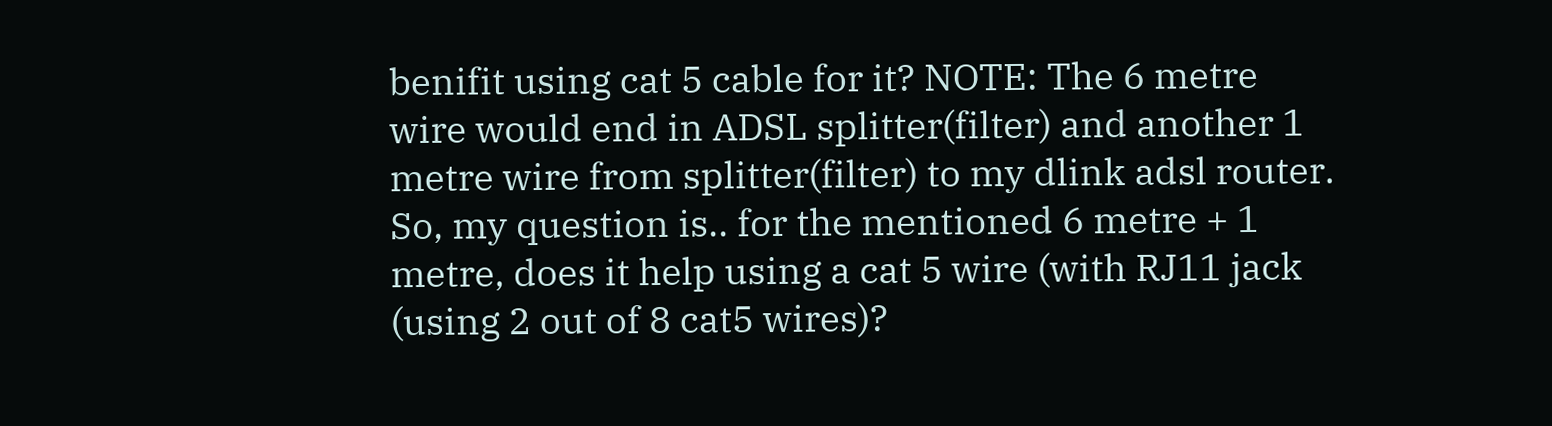benifit using cat 5 cable for it? NOTE: The 6 metre wire would end in ADSL splitter(filter) and another 1 metre wire from splitter(filter) to my dlink adsl router. So, my question is.. for the mentioned 6 metre + 1 metre, does it help using a cat 5 wire (with RJ11 jack (using 2 out of 8 cat5 wires)?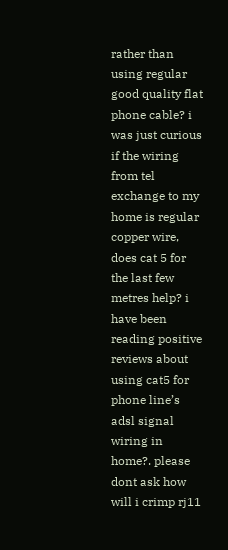rather than using regular good quality flat phone cable? i was just curious if the wiring from tel exchange to my home is regular copper wire, does cat 5 for the last few metres help? i have been reading positive reviews about using cat5 for phone line’s adsl signal wiring in home?. please dont ask how will i crimp rj11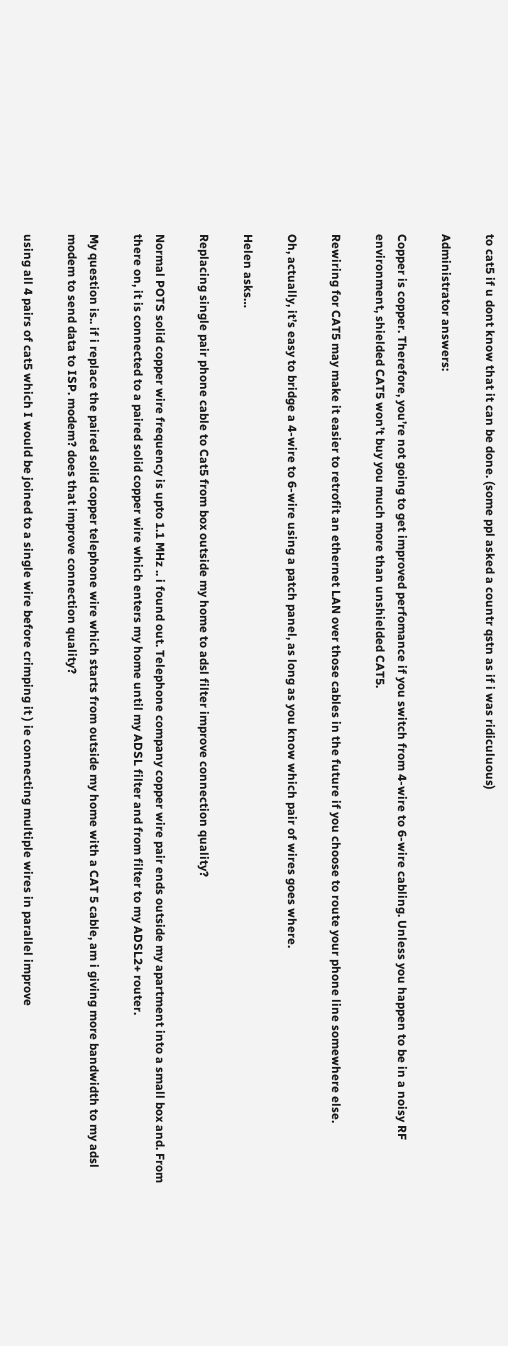to cat5 if u dont know that it can be done. (some ppl asked a countr qstn as if i was ridiculuous)

Administrator answers:

Copper is copper. Therefore, you’re not going to get improved perfomance if you switch from 4-wire to 6-wire cabling. Unless you happen to be in a noisy RF environment, shielded CAT5 won’t buy you much more than unshielded CAT5.

Rewiring for CAT5 may make it easier to retrofit an ethernet LAN over those cables in the future if you choose to route your phone line somewhere else.

Oh, actually, it’s easy to bridge a 4-wire to 6-wire using a patch panel, as long as you know which pair of wires goes where.

Helen asks…

Replacing single pair phone cable to Cat5 from box outside my home to adsl filter improve connection quality?

Normal POTS solid copper wire frequency is upto 1.1 MHz .. i found out. Telephone company copper wire pair ends outside my apartment into a small box and. From there on, it is connected to a paired solid copper wire which enters my home until my ADSL filter and from filter to my ADSL2+ router.

My question is.. if i replace the paired solid copper telephone wire which starts from outside my home with a CAT 5 cable, am i giving more bandwidth to my adsl modem to send data to ISP. modem? does that improve connection quality?

using all 4 pairs of cat5 which I would be joined to a single wire before crimping it ) ie connecting multiple wires in parallel improve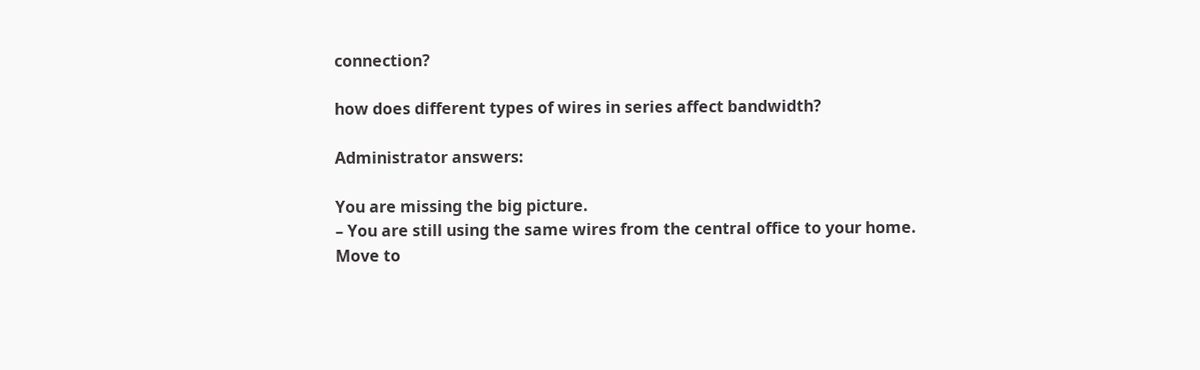connection?

how does different types of wires in series affect bandwidth?

Administrator answers:

You are missing the big picture.
– You are still using the same wires from the central office to your home.
Move to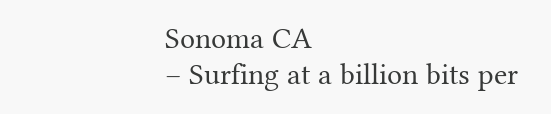Sonoma CA
– Surfing at a billion bits per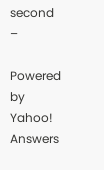second –

Powered by Yahoo! Answers